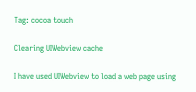Tag: cocoa touch

Clearing UIWebview cache

I have used UIWebview to load a web page using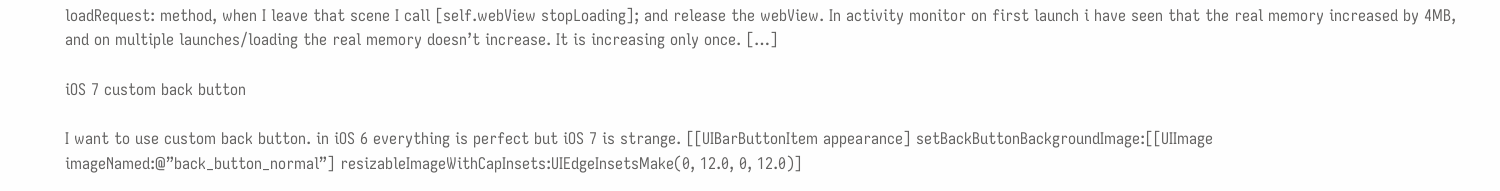loadRequest: method, when I leave that scene I call [self.webView stopLoading]; and release the webView. In activity monitor on first launch i have seen that the real memory increased by 4MB, and on multiple launches/loading the real memory doesn’t increase. It is increasing only once. […]

iOS 7 custom back button

I want to use custom back button. in iOS 6 everything is perfect but iOS 7 is strange. [[UIBarButtonItem appearance] setBackButtonBackgroundImage:[[UIImage imageNamed:@”back_button_normal”] resizableImageWithCapInsets:UIEdgeInsetsMake(0, 12.0, 0, 12.0)]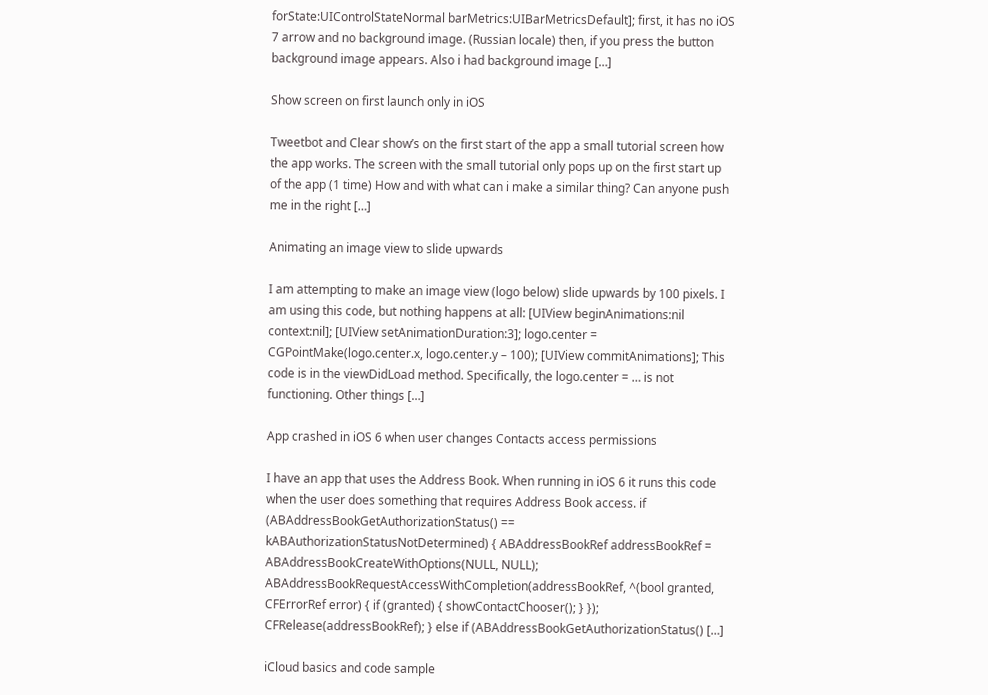forState:UIControlStateNormal barMetrics:UIBarMetricsDefault]; first, it has no iOS 7 arrow and no background image. (Russian locale) then, if you press the button background image appears. Also i had background image […]

Show screen on first launch only in iOS

Tweetbot and Clear show’s on the first start of the app a small tutorial screen how the app works. The screen with the small tutorial only pops up on the first start up of the app (1 time) How and with what can i make a similar thing? Can anyone push me in the right […]

Animating an image view to slide upwards

I am attempting to make an image view (logo below) slide upwards by 100 pixels. I am using this code, but nothing happens at all: [UIView beginAnimations:nil context:nil]; [UIView setAnimationDuration:3]; logo.center = CGPointMake(logo.center.x, logo.center.y – 100); [UIView commitAnimations]; This code is in the viewDidLoad method. Specifically, the logo.center = … is not functioning. Other things […]

App crashed in iOS 6 when user changes Contacts access permissions

I have an app that uses the Address Book. When running in iOS 6 it runs this code when the user does something that requires Address Book access. if (ABAddressBookGetAuthorizationStatus() == kABAuthorizationStatusNotDetermined) { ABAddressBookRef addressBookRef = ABAddressBookCreateWithOptions(NULL, NULL); ABAddressBookRequestAccessWithCompletion(addressBookRef, ^(bool granted, CFErrorRef error) { if (granted) { showContactChooser(); } }); CFRelease(addressBookRef); } else if (ABAddressBookGetAuthorizationStatus() […]

iCloud basics and code sample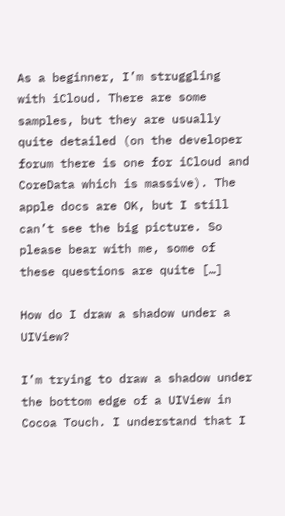As a beginner, I’m struggling with iCloud. There are some samples, but they are usually quite detailed (on the developer forum there is one for iCloud and CoreData which is massive). The apple docs are OK, but I still can’t see the big picture. So please bear with me, some of these questions are quite […]

How do I draw a shadow under a UIView?

I’m trying to draw a shadow under the bottom edge of a UIView in Cocoa Touch. I understand that I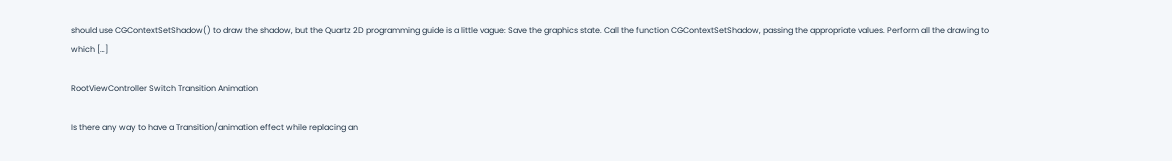should use CGContextSetShadow() to draw the shadow, but the Quartz 2D programming guide is a little vague: Save the graphics state. Call the function CGContextSetShadow, passing the appropriate values. Perform all the drawing to which […]

RootViewController Switch Transition Animation

Is there any way to have a Transition/animation effect while replacing an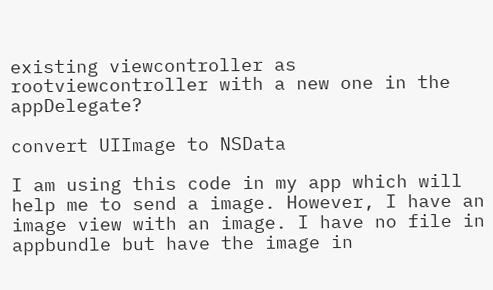existing viewcontroller as rootviewcontroller with a new one in the appDelegate?

convert UIImage to NSData

I am using this code in my app which will help me to send a image. However, I have an image view with an image. I have no file in appbundle but have the image in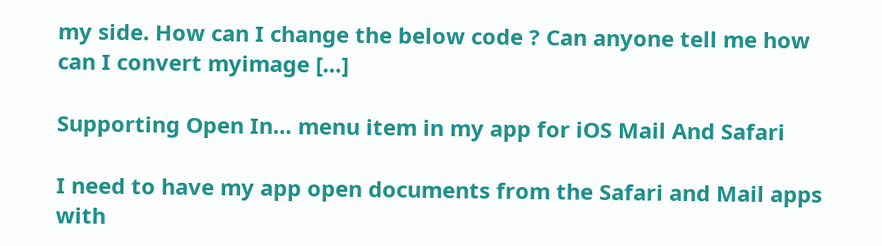my side. How can I change the below code ? Can anyone tell me how can I convert myimage […]

Supporting Open In… menu item in my app for iOS Mail And Safari

I need to have my app open documents from the Safari and Mail apps with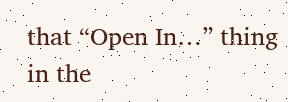that “Open In…” thing in the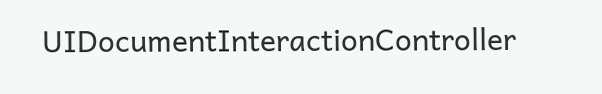UIDocumentInteractionController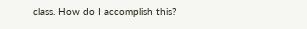class. How do I accomplish this?